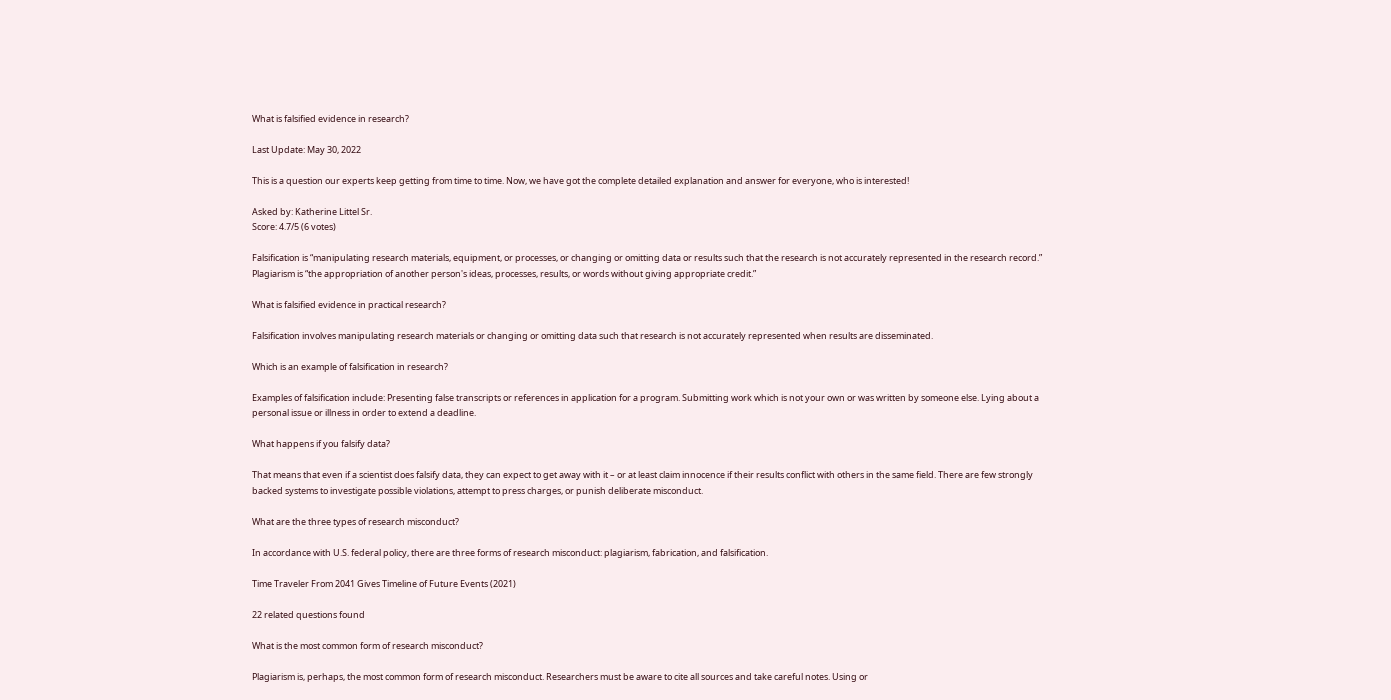What is falsified evidence in research?

Last Update: May 30, 2022

This is a question our experts keep getting from time to time. Now, we have got the complete detailed explanation and answer for everyone, who is interested!

Asked by: Katherine Littel Sr.
Score: 4.7/5 (6 votes)

Falsification is “manipulating research materials, equipment, or processes, or changing or omitting data or results such that the research is not accurately represented in the research record.” Plagiarism is “the appropriation of another person's ideas, processes, results, or words without giving appropriate credit.”

What is falsified evidence in practical research?

Falsification involves manipulating research materials or changing or omitting data such that research is not accurately represented when results are disseminated.

Which is an example of falsification in research?

Examples of falsification include: Presenting false transcripts or references in application for a program. Submitting work which is not your own or was written by someone else. Lying about a personal issue or illness in order to extend a deadline.

What happens if you falsify data?

That means that even if a scientist does falsify data, they can expect to get away with it – or at least claim innocence if their results conflict with others in the same field. There are few strongly backed systems to investigate possible violations, attempt to press charges, or punish deliberate misconduct.

What are the three types of research misconduct?

In accordance with U.S. federal policy, there are three forms of research misconduct: plagiarism, fabrication, and falsification.

Time Traveler From 2041 Gives Timeline of Future Events (2021)

22 related questions found

What is the most common form of research misconduct?

Plagiarism is, perhaps, the most common form of research misconduct. Researchers must be aware to cite all sources and take careful notes. Using or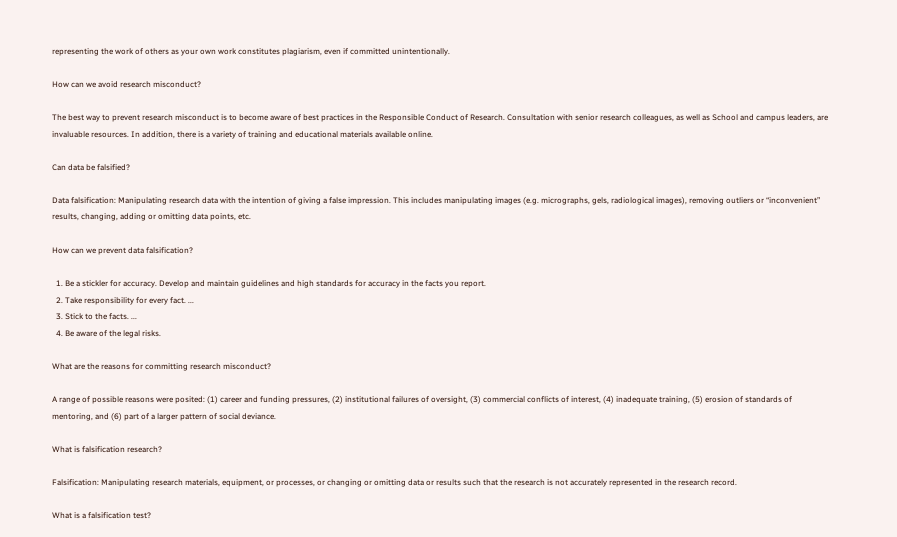representing the work of others as your own work constitutes plagiarism, even if committed unintentionally.

How can we avoid research misconduct?

The best way to prevent research misconduct is to become aware of best practices in the Responsible Conduct of Research. Consultation with senior research colleagues, as well as School and campus leaders, are invaluable resources. In addition, there is a variety of training and educational materials available online.

Can data be falsified?

Data falsification: Manipulating research data with the intention of giving a false impression. This includes manipulating images (e.g. micrographs, gels, radiological images), removing outliers or “inconvenient” results, changing, adding or omitting data points, etc.

How can we prevent data falsification?

  1. Be a stickler for accuracy. Develop and maintain guidelines and high standards for accuracy in the facts you report.
  2. Take responsibility for every fact. ...
  3. Stick to the facts. ...
  4. Be aware of the legal risks.

What are the reasons for committing research misconduct?

A range of possible reasons were posited: (1) career and funding pressures, (2) institutional failures of oversight, (3) commercial conflicts of interest, (4) inadequate training, (5) erosion of standards of mentoring, and (6) part of a larger pattern of social deviance.

What is falsification research?

Falsification: Manipulating research materials, equipment, or processes, or changing or omitting data or results such that the research is not accurately represented in the research record.

What is a falsification test?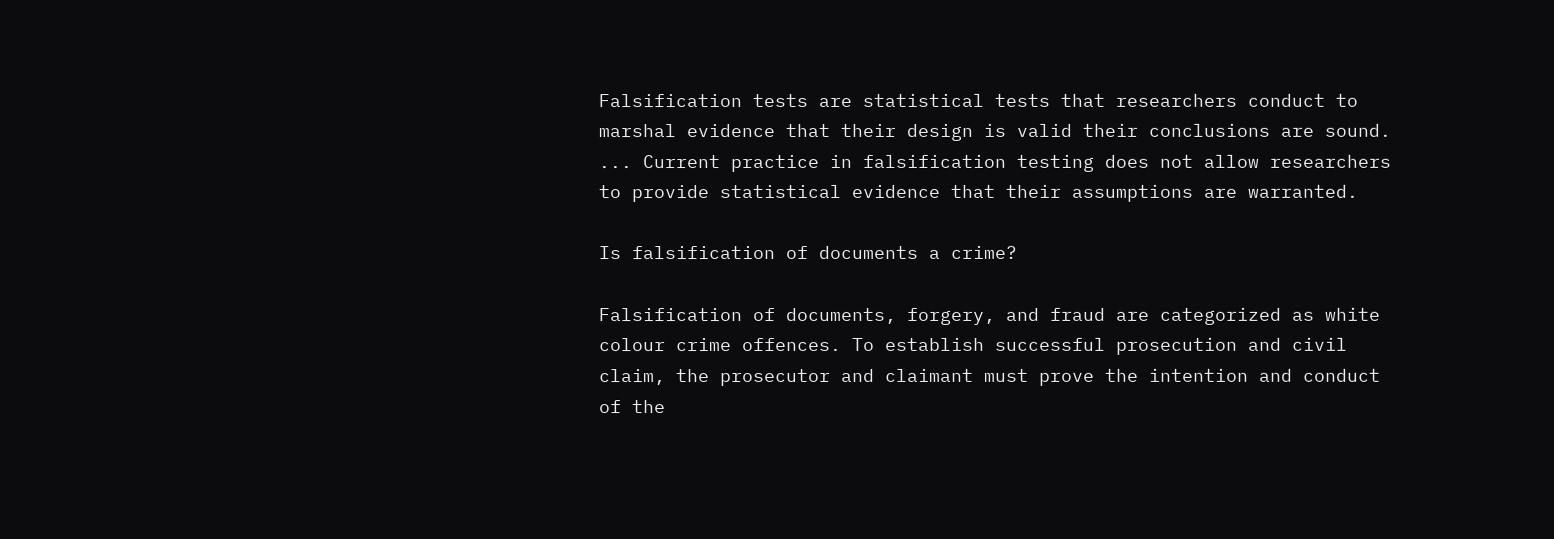Falsification tests are statistical tests that researchers conduct to marshal evidence that their design is valid their conclusions are sound. ... Current practice in falsification testing does not allow researchers to provide statistical evidence that their assumptions are warranted.

Is falsification of documents a crime?

Falsification of documents, forgery, and fraud are categorized as white colour crime offences. To establish successful prosecution and civil claim, the prosecutor and claimant must prove the intention and conduct of the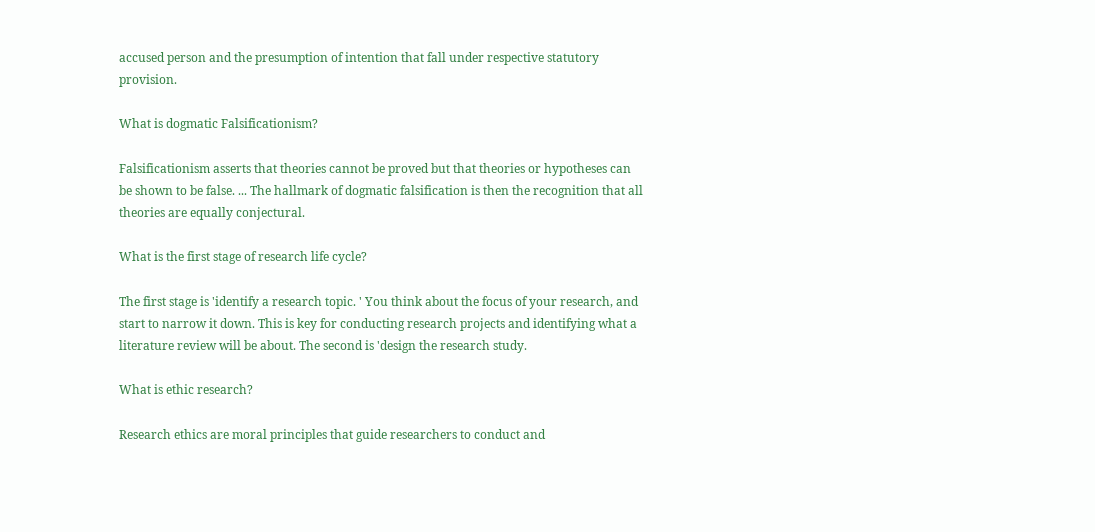accused person and the presumption of intention that fall under respective statutory provision.

What is dogmatic Falsificationism?

Falsificationism asserts that theories cannot be proved but that theories or hypotheses can be shown to be false. ... The hallmark of dogmatic falsification is then the recognition that all theories are equally conjectural.

What is the first stage of research life cycle?

The first stage is 'identify a research topic. ' You think about the focus of your research, and start to narrow it down. This is key for conducting research projects and identifying what a literature review will be about. The second is 'design the research study.

What is ethic research?

Research ethics are moral principles that guide researchers to conduct and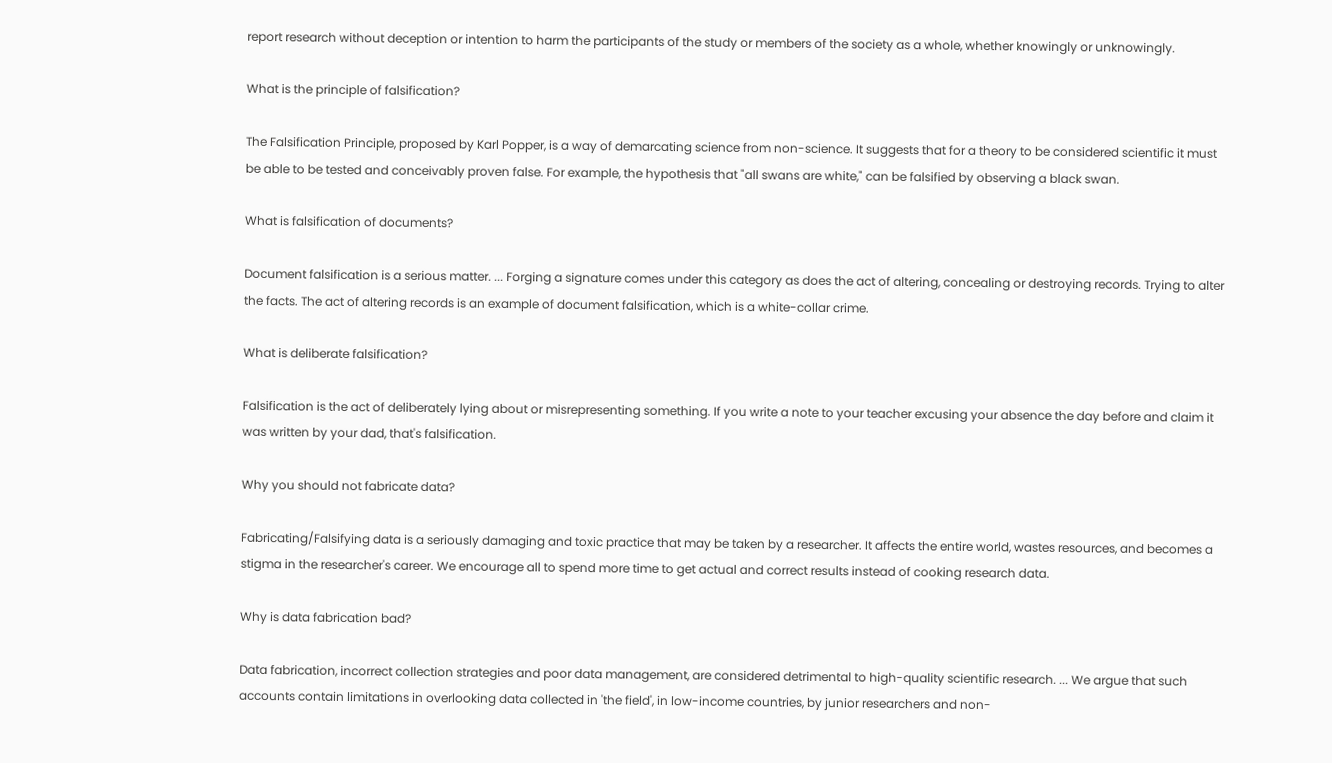report research without deception or intention to harm the participants of the study or members of the society as a whole, whether knowingly or unknowingly.

What is the principle of falsification?

The Falsification Principle, proposed by Karl Popper, is a way of demarcating science from non-science. It suggests that for a theory to be considered scientific it must be able to be tested and conceivably proven false. For example, the hypothesis that "all swans are white," can be falsified by observing a black swan.

What is falsification of documents?

Document falsification is a serious matter. ... Forging a signature comes under this category as does the act of altering, concealing or destroying records. Trying to alter the facts. The act of altering records is an example of document falsification, which is a white-collar crime.

What is deliberate falsification?

Falsification is the act of deliberately lying about or misrepresenting something. If you write a note to your teacher excusing your absence the day before and claim it was written by your dad, that's falsification.

Why you should not fabricate data?

Fabricating/Falsifying data is a seriously damaging and toxic practice that may be taken by a researcher. It affects the entire world, wastes resources, and becomes a stigma in the researcher's career. We encourage all to spend more time to get actual and correct results instead of cooking research data.

Why is data fabrication bad?

Data fabrication, incorrect collection strategies and poor data management, are considered detrimental to high-quality scientific research. ... We argue that such accounts contain limitations in overlooking data collected in 'the field', in low-income countries, by junior researchers and non-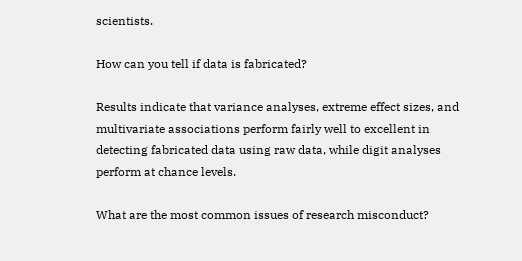scientists.

How can you tell if data is fabricated?

Results indicate that variance analyses, extreme effect sizes, and multivariate associations perform fairly well to excellent in detecting fabricated data using raw data, while digit analyses perform at chance levels.

What are the most common issues of research misconduct?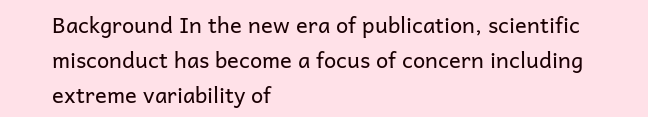Background In the new era of publication, scientific misconduct has become a focus of concern including extreme variability of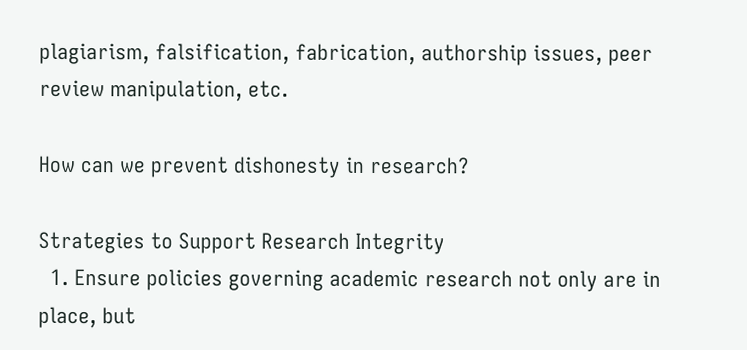plagiarism, falsification, fabrication, authorship issues, peer review manipulation, etc.

How can we prevent dishonesty in research?

Strategies to Support Research Integrity
  1. Ensure policies governing academic research not only are in place, but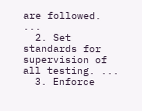are followed. ...
  2. Set standards for supervision of all testing. ...
  3. Enforce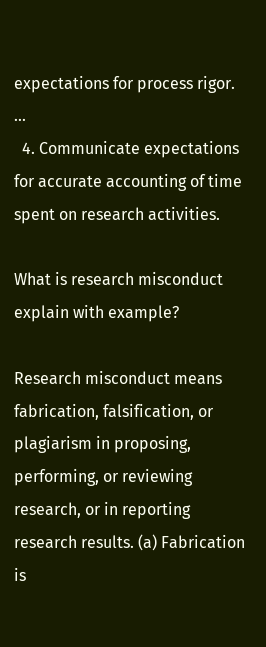expectations for process rigor. ...
  4. Communicate expectations for accurate accounting of time spent on research activities.

What is research misconduct explain with example?

Research misconduct means fabrication, falsification, or plagiarism in proposing, performing, or reviewing research, or in reporting research results. (a) Fabrication is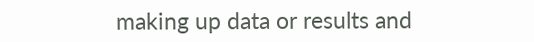making up data or results and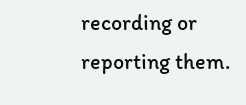recording or reporting them.